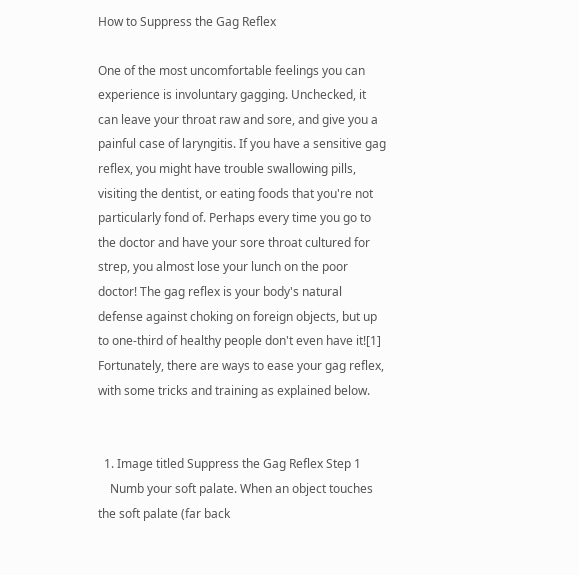How to Suppress the Gag Reflex

One of the most uncomfortable feelings you can experience is involuntary gagging. Unchecked, it can leave your throat raw and sore, and give you a painful case of laryngitis. If you have a sensitive gag reflex, you might have trouble swallowing pills, visiting the dentist, or eating foods that you're not particularly fond of. Perhaps every time you go to the doctor and have your sore throat cultured for strep, you almost lose your lunch on the poor doctor! The gag reflex is your body's natural defense against choking on foreign objects, but up to one-third of healthy people don't even have it![1] Fortunately, there are ways to ease your gag reflex, with some tricks and training as explained below.


  1. Image titled Suppress the Gag Reflex Step 1
    Numb your soft palate. When an object touches the soft palate (far back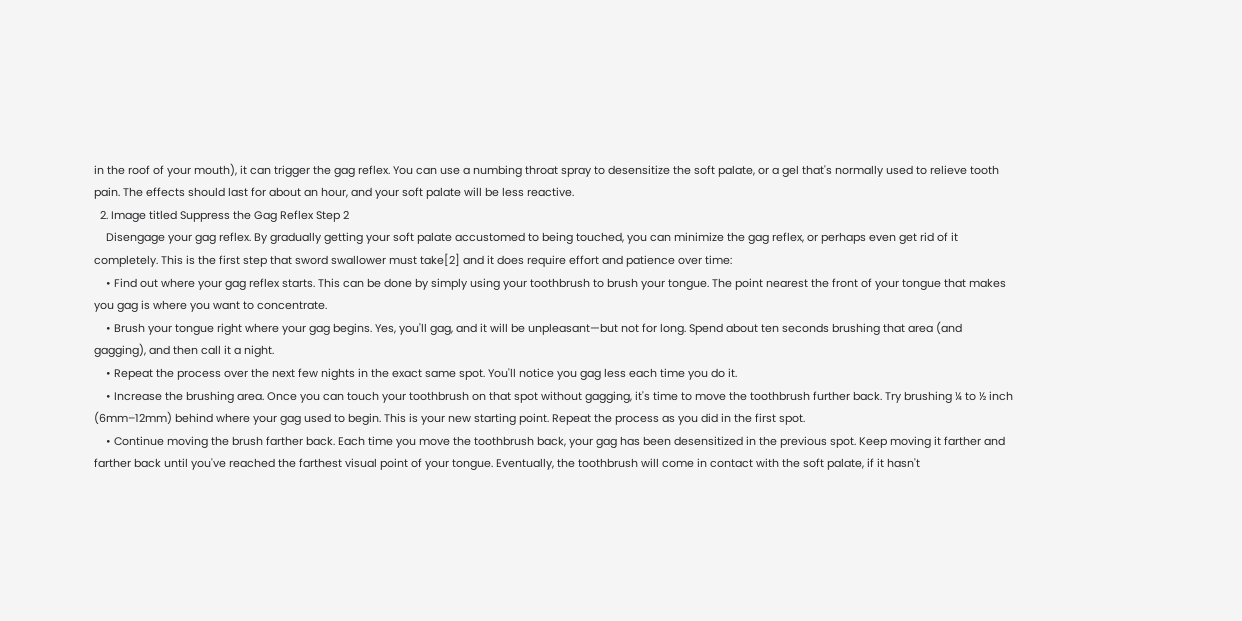in the roof of your mouth), it can trigger the gag reflex. You can use a numbing throat spray to desensitize the soft palate, or a gel that's normally used to relieve tooth pain. The effects should last for about an hour, and your soft palate will be less reactive.
  2. Image titled Suppress the Gag Reflex Step 2
    Disengage your gag reflex. By gradually getting your soft palate accustomed to being touched, you can minimize the gag reflex, or perhaps even get rid of it completely. This is the first step that sword swallower must take[2] and it does require effort and patience over time:
    • Find out where your gag reflex starts. This can be done by simply using your toothbrush to brush your tongue. The point nearest the front of your tongue that makes you gag is where you want to concentrate.
    • Brush your tongue right where your gag begins. Yes, you'll gag, and it will be unpleasant—but not for long. Spend about ten seconds brushing that area (and gagging), and then call it a night.
    • Repeat the process over the next few nights in the exact same spot. You'll notice you gag less each time you do it.
    • Increase the brushing area. Once you can touch your toothbrush on that spot without gagging, it's time to move the toothbrush further back. Try brushing ¼ to ½ inch (6mm–12mm) behind where your gag used to begin. This is your new starting point. Repeat the process as you did in the first spot.
    • Continue moving the brush farther back. Each time you move the toothbrush back, your gag has been desensitized in the previous spot. Keep moving it farther and farther back until you've reached the farthest visual point of your tongue. Eventually, the toothbrush will come in contact with the soft palate, if it hasn't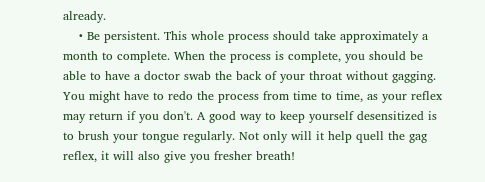already.
    • Be persistent. This whole process should take approximately a month to complete. When the process is complete, you should be able to have a doctor swab the back of your throat without gagging. You might have to redo the process from time to time, as your reflex may return if you don't. A good way to keep yourself desensitized is to brush your tongue regularly. Not only will it help quell the gag reflex, it will also give you fresher breath!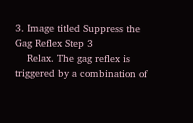3. Image titled Suppress the Gag Reflex Step 3
    Relax. The gag reflex is triggered by a combination of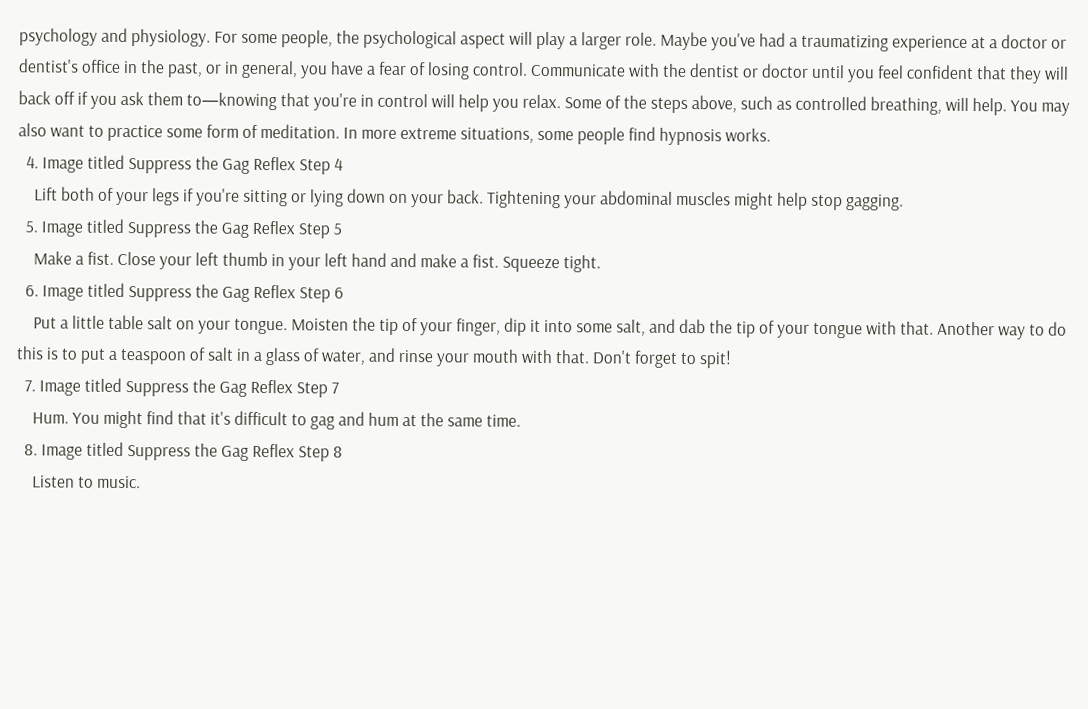psychology and physiology. For some people, the psychological aspect will play a larger role. Maybe you've had a traumatizing experience at a doctor or dentist's office in the past, or in general, you have a fear of losing control. Communicate with the dentist or doctor until you feel confident that they will back off if you ask them to—knowing that you're in control will help you relax. Some of the steps above, such as controlled breathing, will help. You may also want to practice some form of meditation. In more extreme situations, some people find hypnosis works.
  4. Image titled Suppress the Gag Reflex Step 4
    Lift both of your legs if you're sitting or lying down on your back. Tightening your abdominal muscles might help stop gagging.
  5. Image titled Suppress the Gag Reflex Step 5
    Make a fist. Close your left thumb in your left hand and make a fist. Squeeze tight.
  6. Image titled Suppress the Gag Reflex Step 6
    Put a little table salt on your tongue. Moisten the tip of your finger, dip it into some salt, and dab the tip of your tongue with that. Another way to do this is to put a teaspoon of salt in a glass of water, and rinse your mouth with that. Don't forget to spit!
  7. Image titled Suppress the Gag Reflex Step 7
    Hum. You might find that it's difficult to gag and hum at the same time.
  8. Image titled Suppress the Gag Reflex Step 8
    Listen to music.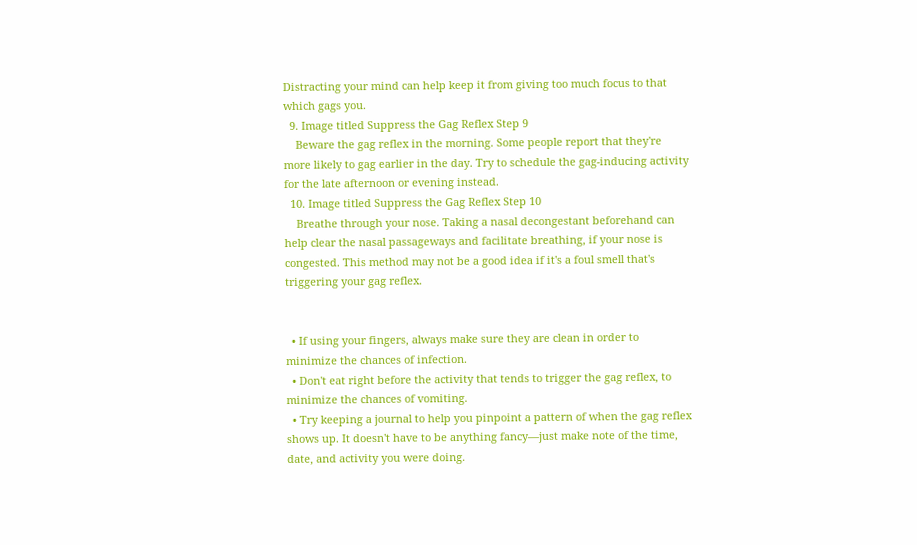Distracting your mind can help keep it from giving too much focus to that which gags you.
  9. Image titled Suppress the Gag Reflex Step 9
    Beware the gag reflex in the morning. Some people report that they're more likely to gag earlier in the day. Try to schedule the gag-inducing activity for the late afternoon or evening instead.
  10. Image titled Suppress the Gag Reflex Step 10
    Breathe through your nose. Taking a nasal decongestant beforehand can help clear the nasal passageways and facilitate breathing, if your nose is congested. This method may not be a good idea if it's a foul smell that's triggering your gag reflex.


  • If using your fingers, always make sure they are clean in order to minimize the chances of infection.
  • Don't eat right before the activity that tends to trigger the gag reflex, to minimize the chances of vomiting.
  • Try keeping a journal to help you pinpoint a pattern of when the gag reflex shows up. It doesn't have to be anything fancy—just make note of the time, date, and activity you were doing.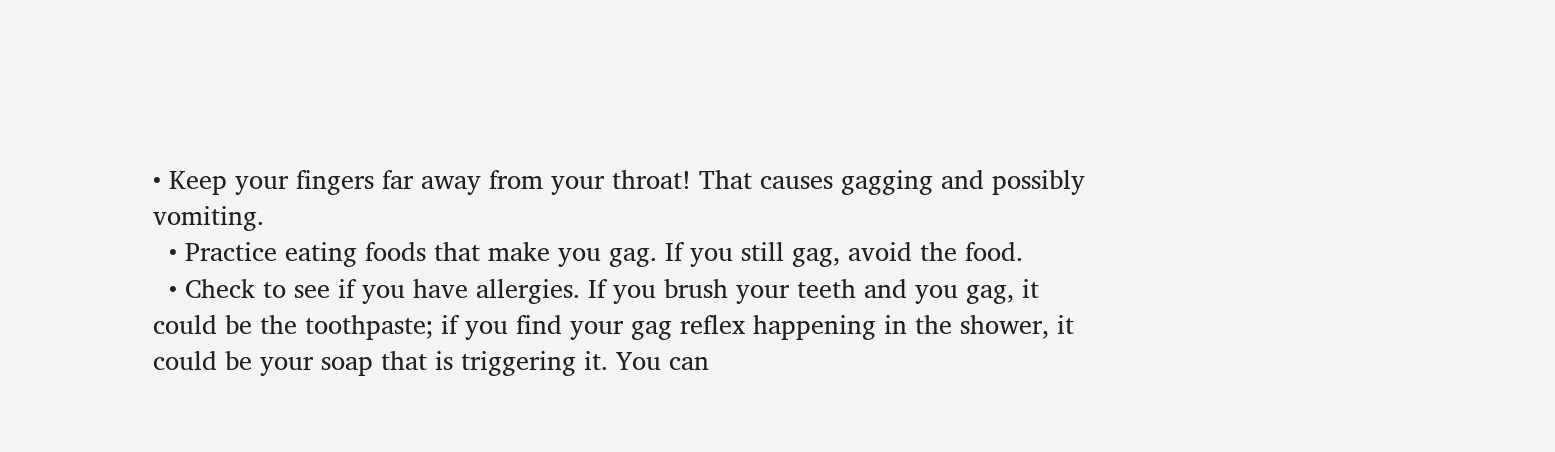• Keep your fingers far away from your throat! That causes gagging and possibly vomiting.
  • Practice eating foods that make you gag. If you still gag, avoid the food.
  • Check to see if you have allergies. If you brush your teeth and you gag, it could be the toothpaste; if you find your gag reflex happening in the shower, it could be your soap that is triggering it. You can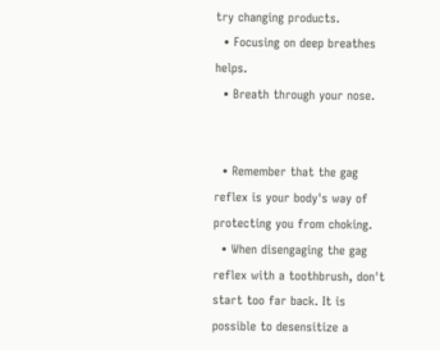try changing products.
  • Focusing on deep breathes helps.
  • Breath through your nose.


  • Remember that the gag reflex is your body's way of protecting you from choking.
  • When disengaging the gag reflex with a toothbrush, don't start too far back. It is possible to desensitize a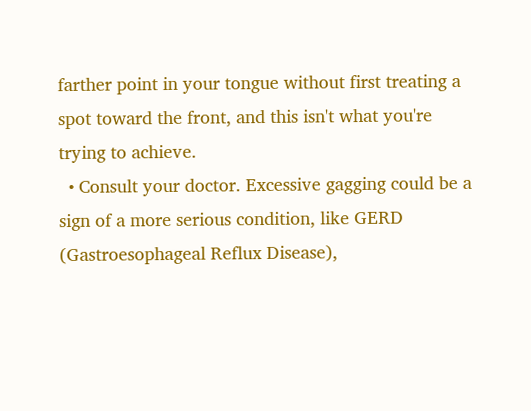farther point in your tongue without first treating a spot toward the front, and this isn't what you're trying to achieve.
  • Consult your doctor. Excessive gagging could be a sign of a more serious condition, like GERD (Gastroesophageal Reflux Disease),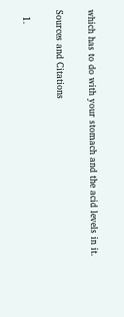which has to do with your stomach and the acid levels in it.

Sources and Citations

  1.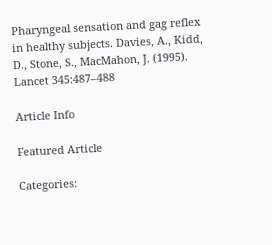Pharyngeal sensation and gag reflex in healthy subjects. Davies, A., Kidd, D., Stone, S., MacMahon, J. (1995). Lancet 345:487–488

Article Info

Featured Article

Categories: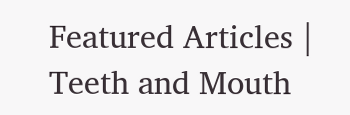Featured Articles | Teeth and Mouth